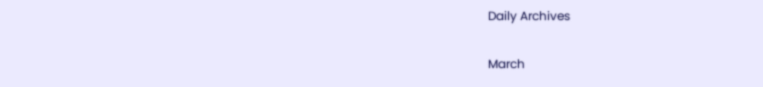Daily Archives

March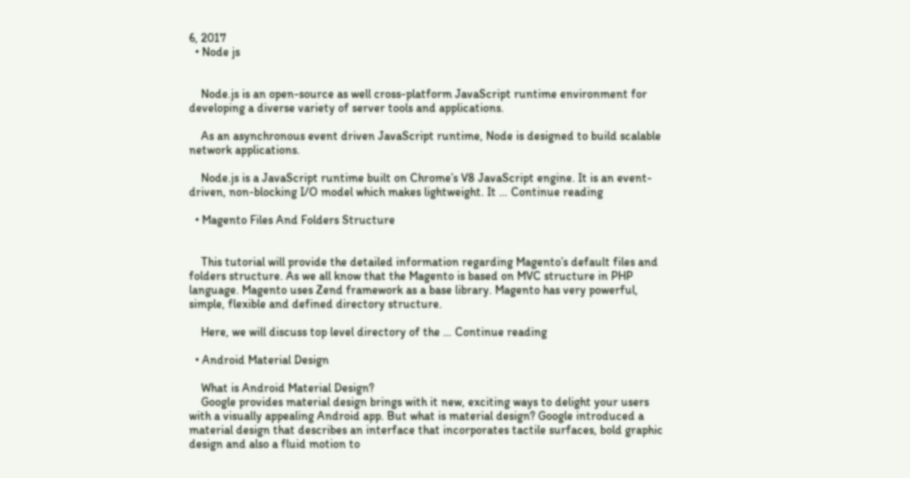6, 2017
  • Node js


    Node.js is an open-source as well cross-platform JavaScript runtime environment for developing a diverse variety of server tools and applications.

    As an asynchronous event driven JavaScript runtime, Node is designed to build scalable network applications.

    Node.js is a JavaScript runtime built on Chrome’s V8 JavaScript engine. It is an event-driven, non-blocking I/O model which makes lightweight. It … Continue reading

  • Magento Files And Folders Structure


    This tutorial will provide the detailed information regarding Magento’s default files and folders structure. As we all know that the Magento is based on MVC structure in PHP language. Magento uses Zend framework as a base library. Magento has very powerful, simple, flexible and defined directory structure.

    Here, we will discuss top level directory of the … Continue reading

  • Android Material Design

    What is Android Material Design?
    Google provides material design brings with it new, exciting ways to delight your users with a visually appealing Android app. But what is material design? Google introduced a material design that describes an interface that incorporates tactile surfaces, bold graphic design and also a fluid motion to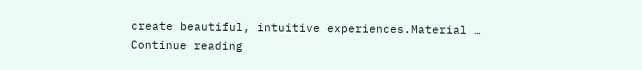create beautiful, intuitive experiences.Material … Continue reading